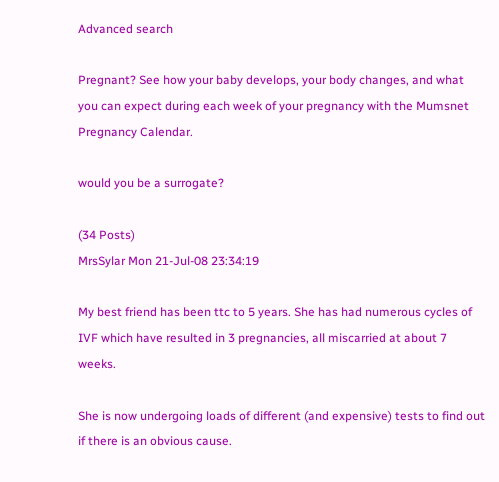Advanced search

Pregnant? See how your baby develops, your body changes, and what you can expect during each week of your pregnancy with the Mumsnet Pregnancy Calendar.

would you be a surrogate?

(34 Posts)
MrsSylar Mon 21-Jul-08 23:34:19

My best friend has been ttc to 5 years. She has had numerous cycles of IVF which have resulted in 3 pregnancies, all miscarried at about 7 weeks.

She is now undergoing loads of different (and expensive) tests to find out if there is an obvious cause.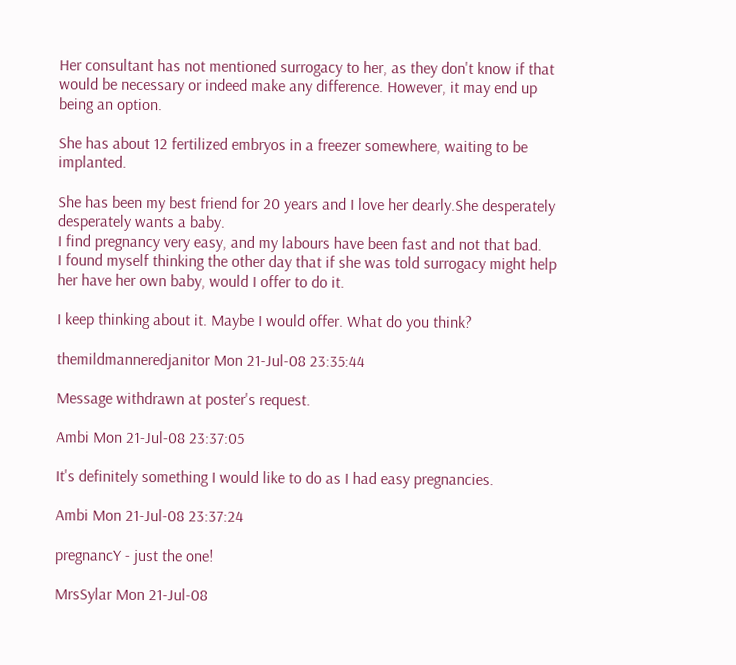Her consultant has not mentioned surrogacy to her, as they don't know if that would be necessary or indeed make any difference. However, it may end up being an option.

She has about 12 fertilized embryos in a freezer somewhere, waiting to be implanted.

She has been my best friend for 20 years and I love her dearly.She desperately desperately wants a baby.
I find pregnancy very easy, and my labours have been fast and not that bad.
I found myself thinking the other day that if she was told surrogacy might help her have her own baby, would I offer to do it.

I keep thinking about it. Maybe I would offer. What do you think?

themildmanneredjanitor Mon 21-Jul-08 23:35:44

Message withdrawn at poster's request.

Ambi Mon 21-Jul-08 23:37:05

It's definitely something I would like to do as I had easy pregnancies.

Ambi Mon 21-Jul-08 23:37:24

pregnancY - just the one!

MrsSylar Mon 21-Jul-08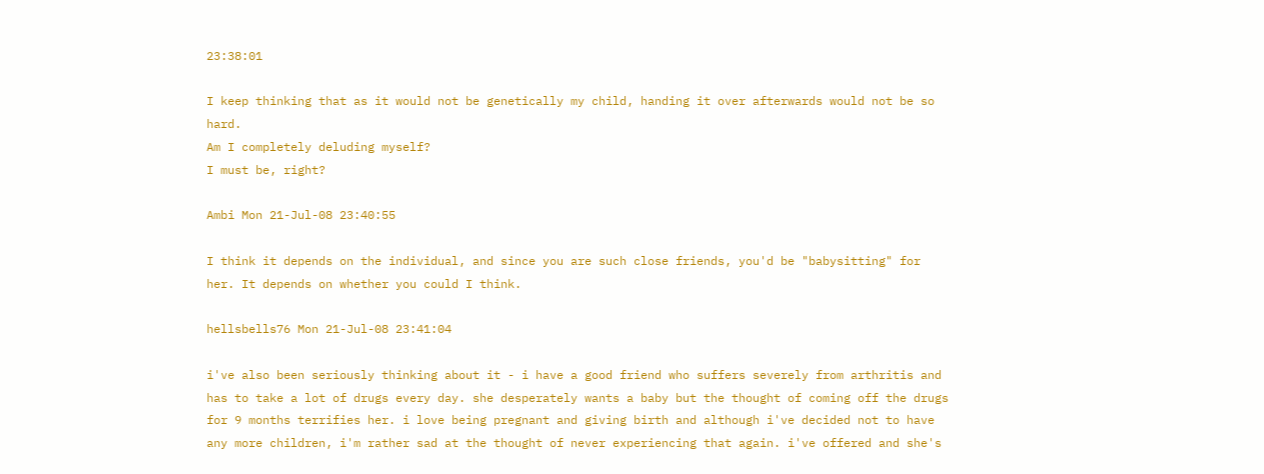23:38:01

I keep thinking that as it would not be genetically my child, handing it over afterwards would not be so hard.
Am I completely deluding myself?
I must be, right?

Ambi Mon 21-Jul-08 23:40:55

I think it depends on the individual, and since you are such close friends, you'd be "babysitting" for her. It depends on whether you could I think.

hellsbells76 Mon 21-Jul-08 23:41:04

i've also been seriously thinking about it - i have a good friend who suffers severely from arthritis and has to take a lot of drugs every day. she desperately wants a baby but the thought of coming off the drugs for 9 months terrifies her. i love being pregnant and giving birth and although i've decided not to have any more children, i'm rather sad at the thought of never experiencing that again. i've offered and she's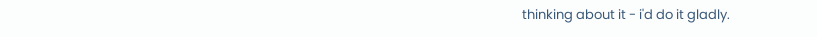thinking about it - i'd do it gladly.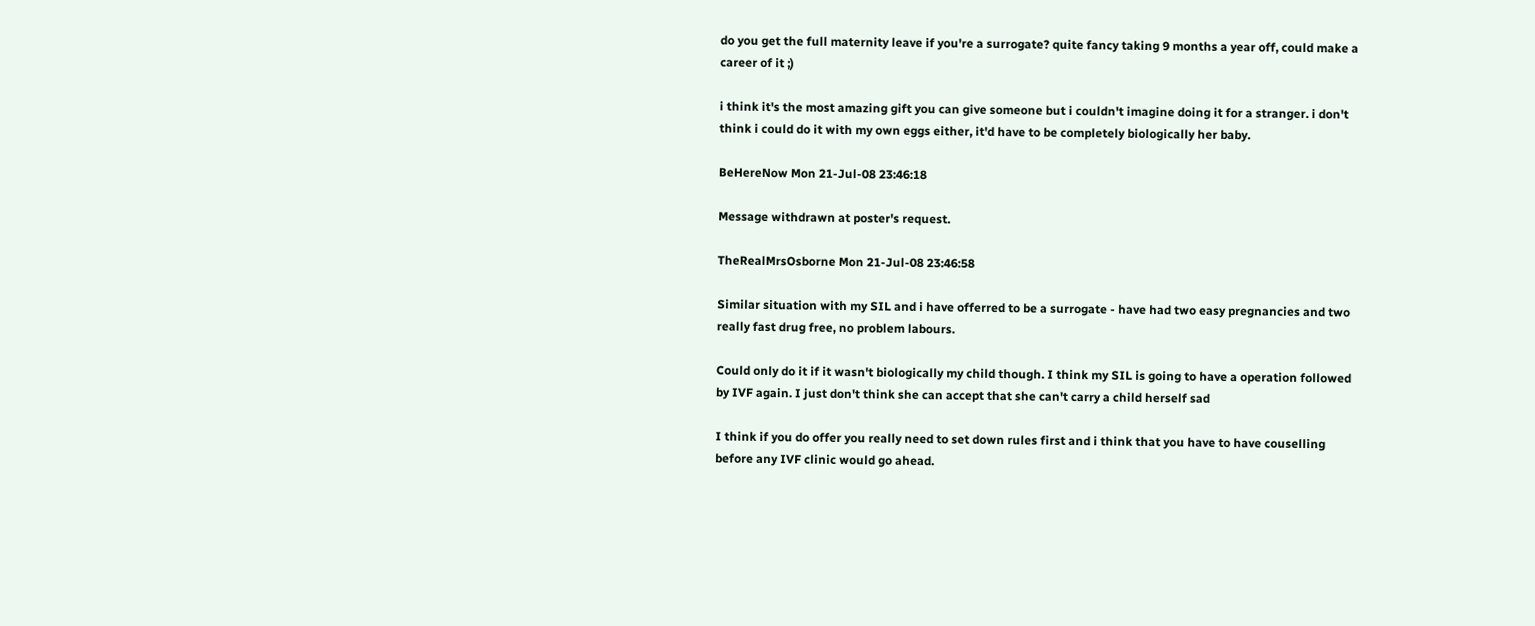do you get the full maternity leave if you're a surrogate? quite fancy taking 9 months a year off, could make a career of it ;)

i think it's the most amazing gift you can give someone but i couldn't imagine doing it for a stranger. i don't think i could do it with my own eggs either, it'd have to be completely biologically her baby.

BeHereNow Mon 21-Jul-08 23:46:18

Message withdrawn at poster's request.

TheRealMrsOsborne Mon 21-Jul-08 23:46:58

Similar situation with my SIL and i have offerred to be a surrogate - have had two easy pregnancies and two really fast drug free, no problem labours.

Could only do it if it wasn't biologically my child though. I think my SIL is going to have a operation followed by IVF again. I just don't think she can accept that she can't carry a child herself sad

I think if you do offer you really need to set down rules first and i think that you have to have couselling before any IVF clinic would go ahead.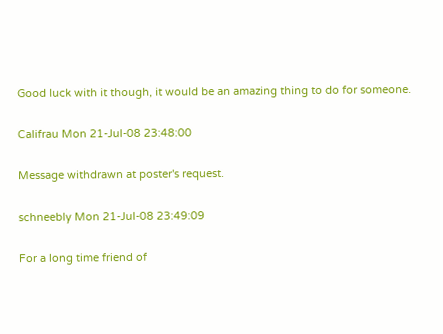Good luck with it though, it would be an amazing thing to do for someone.

Califrau Mon 21-Jul-08 23:48:00

Message withdrawn at poster's request.

schneebly Mon 21-Jul-08 23:49:09

For a long time friend of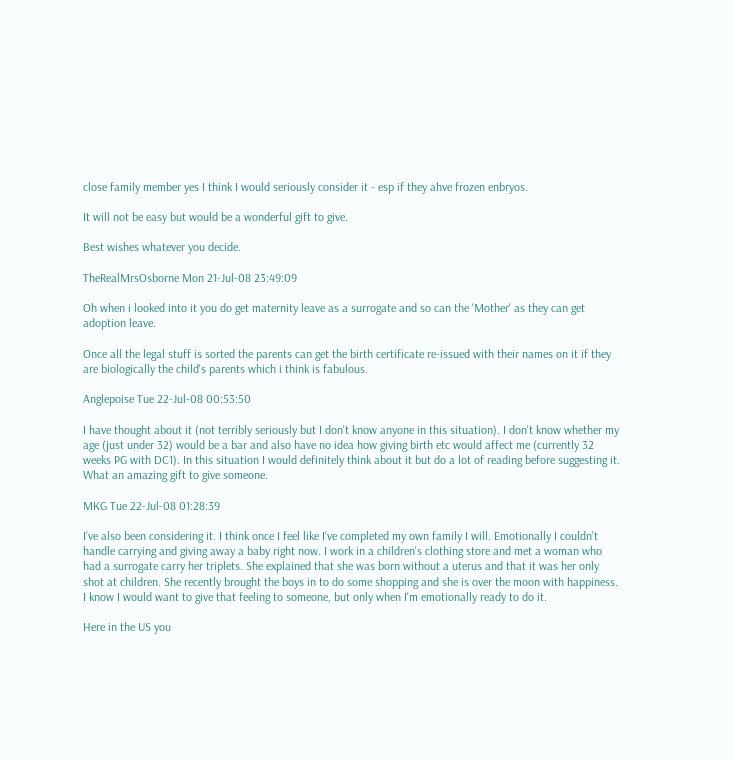close family member yes I think I would seriously consider it - esp if they ahve frozen enbryos.

It will not be easy but would be a wonderful gift to give.

Best wishes whatever you decide.

TheRealMrsOsborne Mon 21-Jul-08 23:49:09

Oh when i looked into it you do get maternity leave as a surrogate and so can the 'Mother' as they can get adoption leave.

Once all the legal stuff is sorted the parents can get the birth certificate re-issued with their names on it if they are biologically the child's parents which i think is fabulous.

Anglepoise Tue 22-Jul-08 00:53:50

I have thought about it (not terribly seriously but I don't know anyone in this situation). I don't know whether my age (just under 32) would be a bar and also have no idea how giving birth etc would affect me (currently 32 weeks PG with DC1). In this situation I would definitely think about it but do a lot of reading before suggesting it. What an amazing gift to give someone.

MKG Tue 22-Jul-08 01:28:39

I've also been considering it. I think once I feel like I've completed my own family I will. Emotionally I couldn't handle carrying and giving away a baby right now. I work in a children's clothing store and met a woman who had a surrogate carry her triplets. She explained that she was born without a uterus and that it was her only shot at children. She recently brought the boys in to do some shopping and she is over the moon with happiness. I know I would want to give that feeling to someone, but only when I'm emotionally ready to do it.

Here in the US you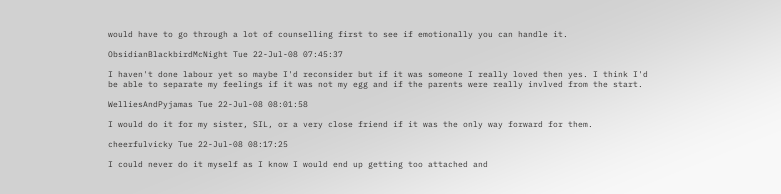would have to go through a lot of counselling first to see if emotionally you can handle it.

ObsidianBlackbirdMcNight Tue 22-Jul-08 07:45:37

I haven't done labour yet so maybe I'd reconsider but if it was someone I really loved then yes. I think I'd be able to separate my feelings if it was not my egg and if the parents were really invlved from the start.

WelliesAndPyjamas Tue 22-Jul-08 08:01:58

I would do it for my sister, SIL, or a very close friend if it was the only way forward for them.

cheerfulvicky Tue 22-Jul-08 08:17:25

I could never do it myself as I know I would end up getting too attached and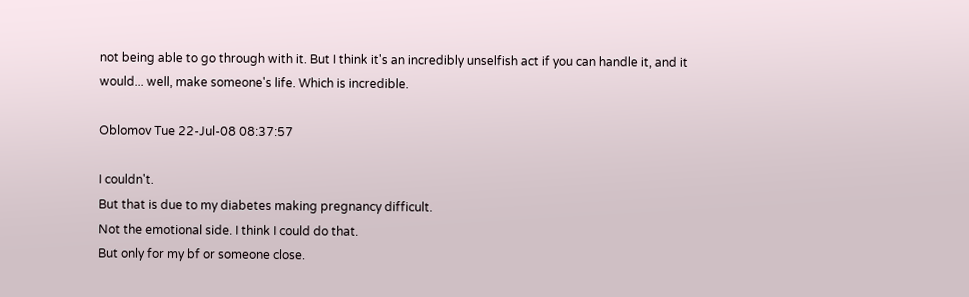not being able to go through with it. But I think it's an incredibly unselfish act if you can handle it, and it would... well, make someone's life. Which is incredible.

Oblomov Tue 22-Jul-08 08:37:57

I couldn't.
But that is due to my diabetes making pregnancy difficult.
Not the emotional side. I think I could do that.
But only for my bf or someone close.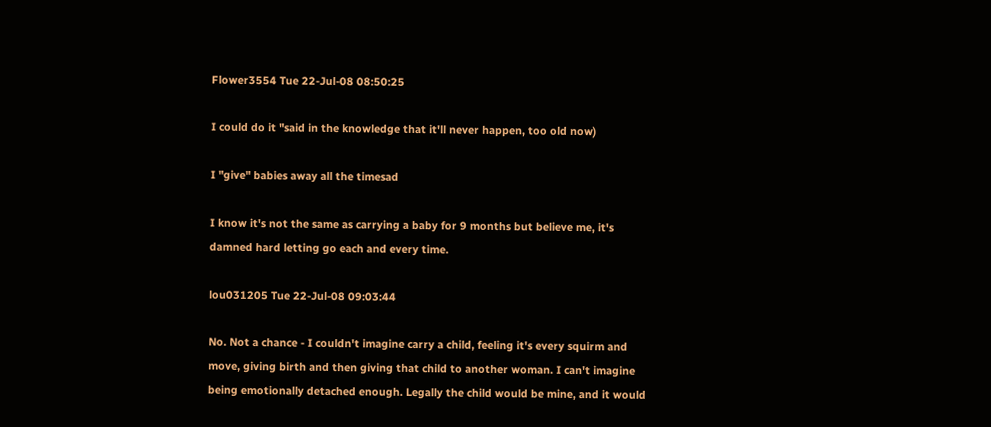Flower3554 Tue 22-Jul-08 08:50:25

I could do it "said in the knowledge that it'll never happen, too old now)

I "give" babies away all the timesad

I know it's not the same as carrying a baby for 9 months but believe me, it's damned hard letting go each and every time.

lou031205 Tue 22-Jul-08 09:03:44

No. Not a chance - I couldn't imagine carry a child, feeling it's every squirm and move, giving birth and then giving that child to another woman. I can't imagine being emotionally detached enough. Legally the child would be mine, and it would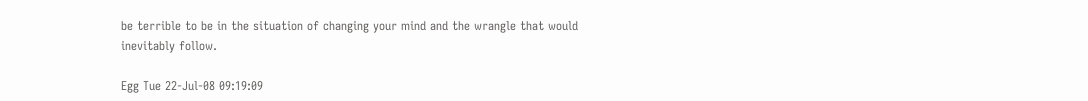be terrible to be in the situation of changing your mind and the wrangle that would inevitably follow.

Egg Tue 22-Jul-08 09:19:09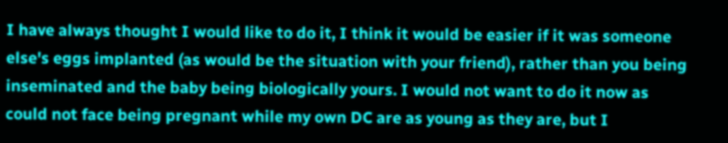I have always thought I would like to do it, I think it would be easier if it was someone else's eggs implanted (as would be the situation with your friend), rather than you being inseminated and the baby being biologically yours. I would not want to do it now as could not face being pregnant while my own DC are as young as they are, but I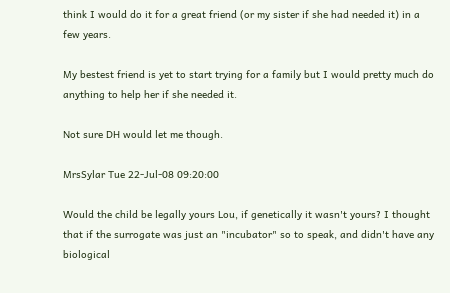think I would do it for a great friend (or my sister if she had needed it) in a few years.

My bestest friend is yet to start trying for a family but I would pretty much do anything to help her if she needed it.

Not sure DH would let me though.

MrsSylar Tue 22-Jul-08 09:20:00

Would the child be legally yours Lou, if genetically it wasn't yours? I thought that if the surrogate was just an "incubator" so to speak, and didn't have any biological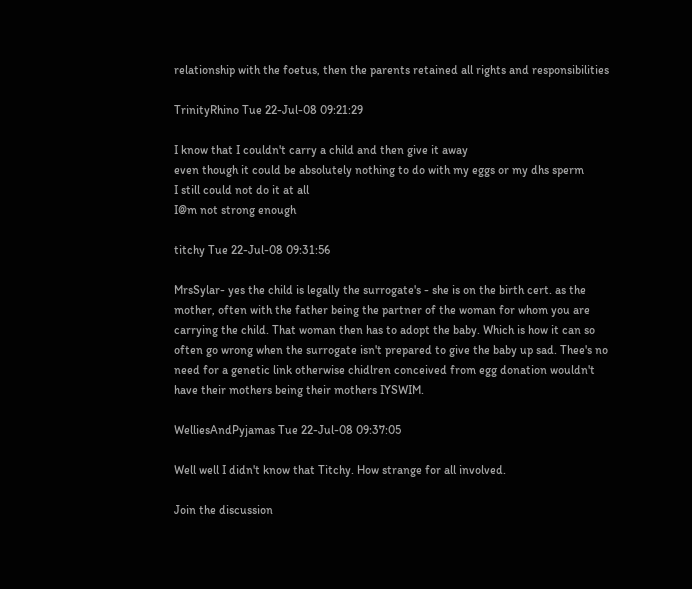relationship with the foetus, then the parents retained all rights and responsibilities

TrinityRhino Tue 22-Jul-08 09:21:29

I know that I couldn't carry a child and then give it away
even though it could be absolutely nothing to do with my eggs or my dhs sperm
I still could not do it at all
I@m not strong enough

titchy Tue 22-Jul-08 09:31:56

MrsSylar- yes the child is legally the surrogate's - she is on the birth cert. as the mother, often with the father being the partner of the woman for whom you are carrying the child. That woman then has to adopt the baby. Which is how it can so often go wrong when the surrogate isn't prepared to give the baby up sad. Thee's no need for a genetic link otherwise chidlren conceived from egg donation wouldn't have their mothers being their mothers IYSWIM.

WelliesAndPyjamas Tue 22-Jul-08 09:37:05

Well well I didn't know that Titchy. How strange for all involved.

Join the discussion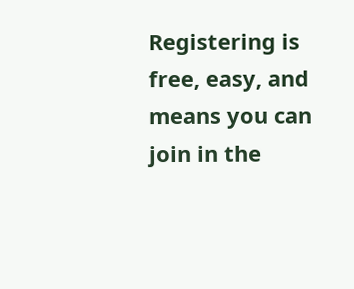Registering is free, easy, and means you can join in the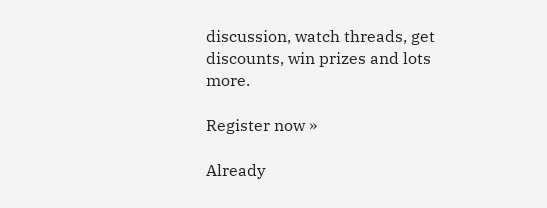discussion, watch threads, get discounts, win prizes and lots more.

Register now »

Already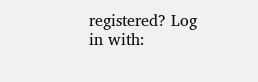registered? Log in with: